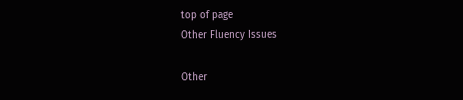top of page
Other Fluency Issues

Other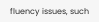fluency issues, such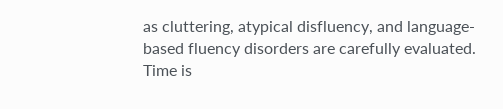as cluttering, atypical disfluency, and language-based fluency disorders are carefully evaluated. Time is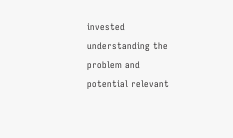invested understanding the problem and potential relevant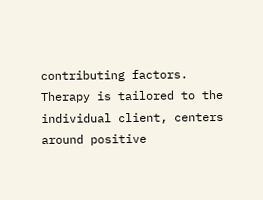contributing factors. Therapy is tailored to the individual client, centers around positive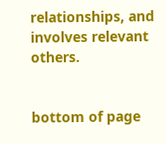relationships, and involves relevant others.


bottom of page